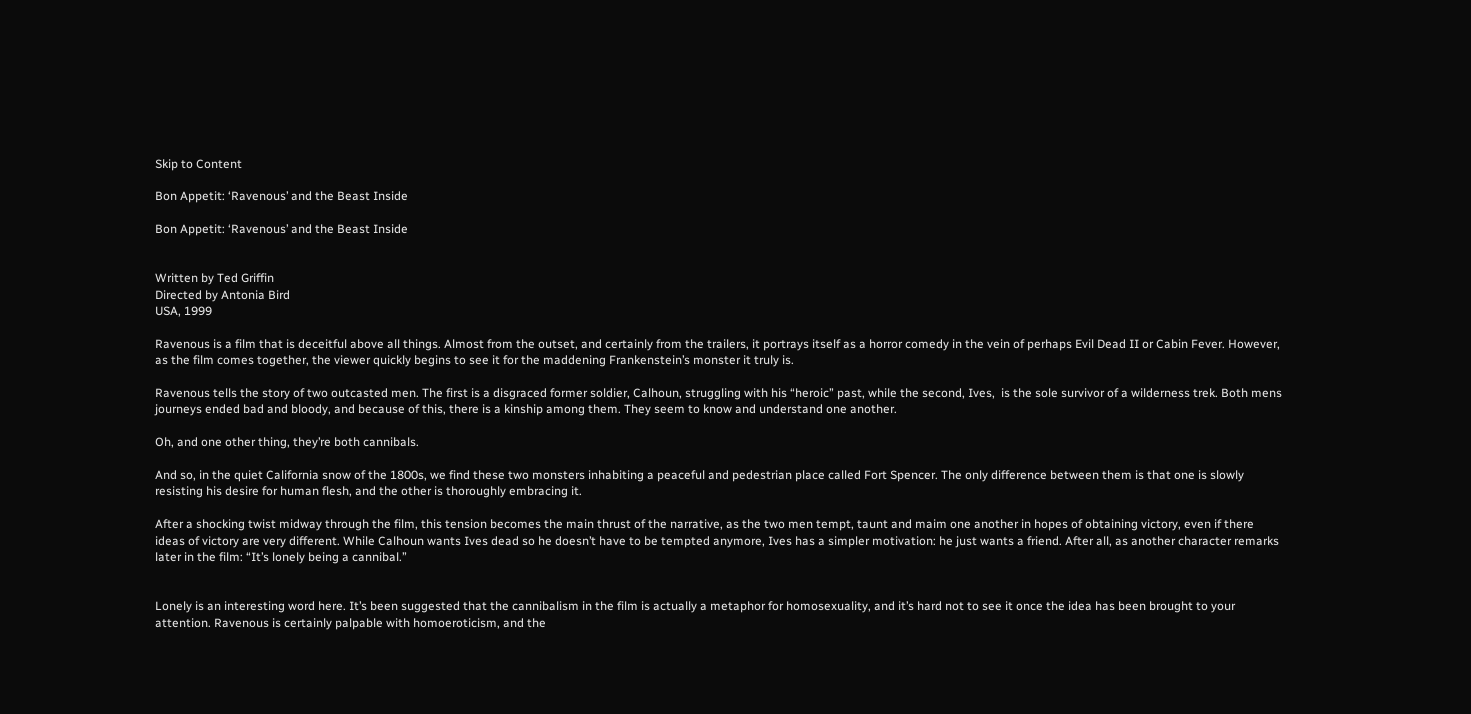Skip to Content

Bon Appetit: ‘Ravenous’ and the Beast Inside

Bon Appetit: ‘Ravenous’ and the Beast Inside


Written by Ted Griffin
Directed by Antonia Bird
USA, 1999

Ravenous is a film that is deceitful above all things. Almost from the outset, and certainly from the trailers, it portrays itself as a horror comedy in the vein of perhaps Evil Dead II or Cabin Fever. However, as the film comes together, the viewer quickly begins to see it for the maddening Frankenstein’s monster it truly is.

Ravenous tells the story of two outcasted men. The first is a disgraced former soldier, Calhoun, struggling with his “heroic” past, while the second, Ives,  is the sole survivor of a wilderness trek. Both mens journeys ended bad and bloody, and because of this, there is a kinship among them. They seem to know and understand one another.

Oh, and one other thing, they’re both cannibals.

And so, in the quiet California snow of the 1800s, we find these two monsters inhabiting a peaceful and pedestrian place called Fort Spencer. The only difference between them is that one is slowly resisting his desire for human flesh, and the other is thoroughly embracing it.

After a shocking twist midway through the film, this tension becomes the main thrust of the narrative, as the two men tempt, taunt and maim one another in hopes of obtaining victory, even if there ideas of victory are very different. While Calhoun wants Ives dead so he doesn’t have to be tempted anymore, Ives has a simpler motivation: he just wants a friend. After all, as another character remarks later in the film: “It’s lonely being a cannibal.”


Lonely is an interesting word here. It’s been suggested that the cannibalism in the film is actually a metaphor for homosexuality, and it’s hard not to see it once the idea has been brought to your attention. Ravenous is certainly palpable with homoeroticism, and the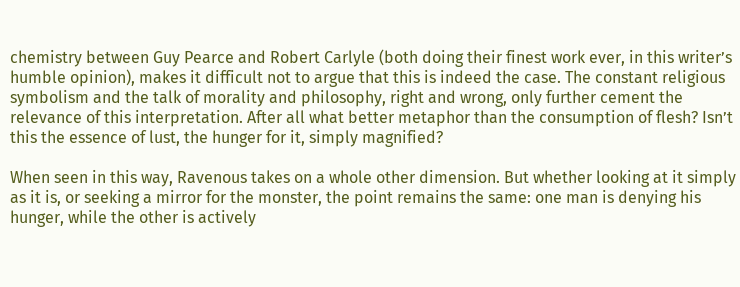chemistry between Guy Pearce and Robert Carlyle (both doing their finest work ever, in this writer’s humble opinion), makes it difficult not to argue that this is indeed the case. The constant religious symbolism and the talk of morality and philosophy, right and wrong, only further cement the relevance of this interpretation. After all what better metaphor than the consumption of flesh? Isn’t this the essence of lust, the hunger for it, simply magnified?

When seen in this way, Ravenous takes on a whole other dimension. But whether looking at it simply as it is, or seeking a mirror for the monster, the point remains the same: one man is denying his hunger, while the other is actively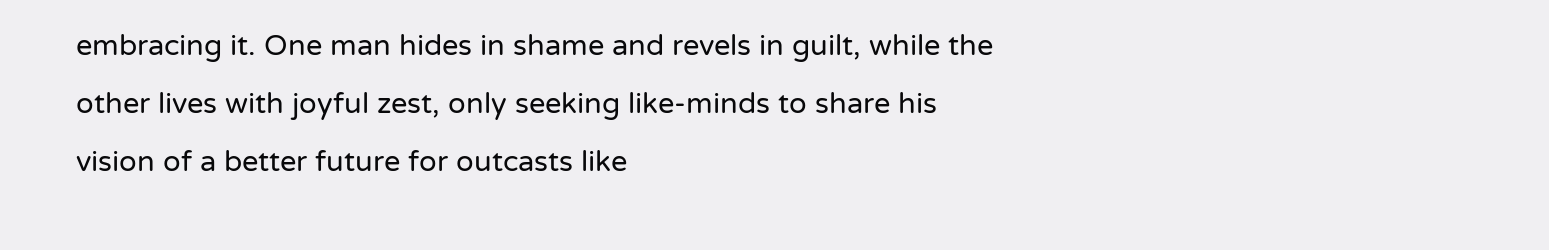embracing it. One man hides in shame and revels in guilt, while the other lives with joyful zest, only seeking like-minds to share his vision of a better future for outcasts like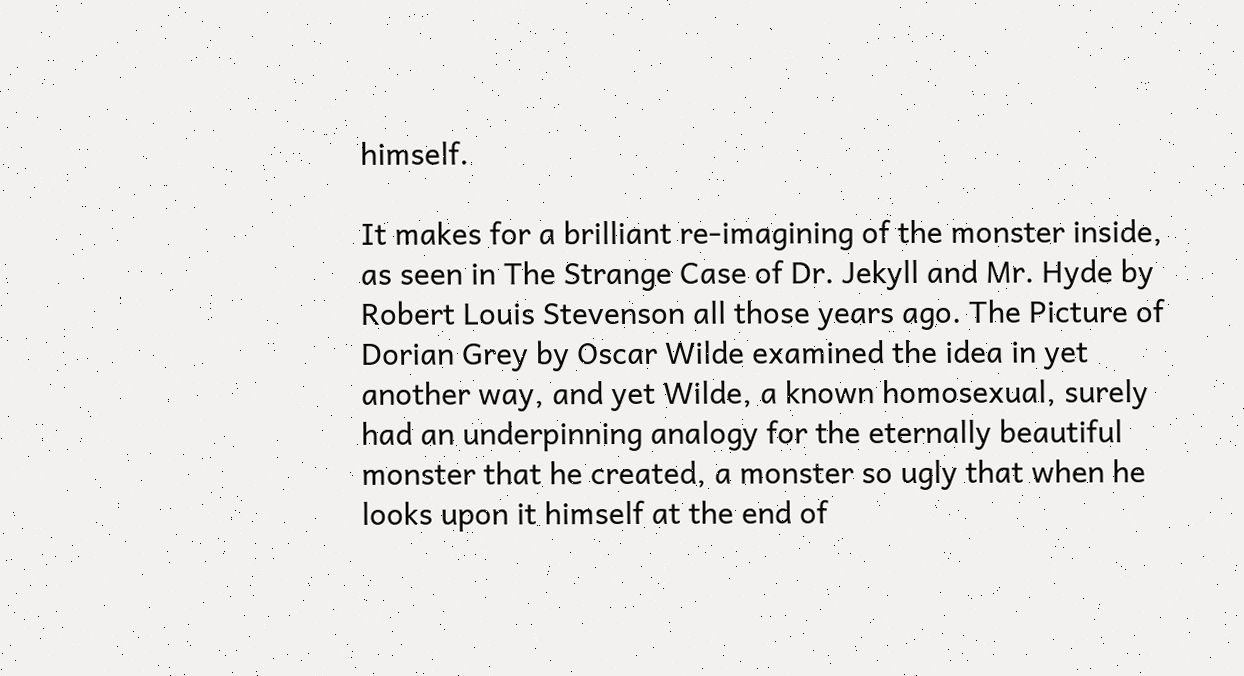himself.

It makes for a brilliant re-imagining of the monster inside, as seen in The Strange Case of Dr. Jekyll and Mr. Hyde by Robert Louis Stevenson all those years ago. The Picture of Dorian Grey by Oscar Wilde examined the idea in yet another way, and yet Wilde, a known homosexual, surely had an underpinning analogy for the eternally beautiful monster that he created, a monster so ugly that when he looks upon it himself at the end of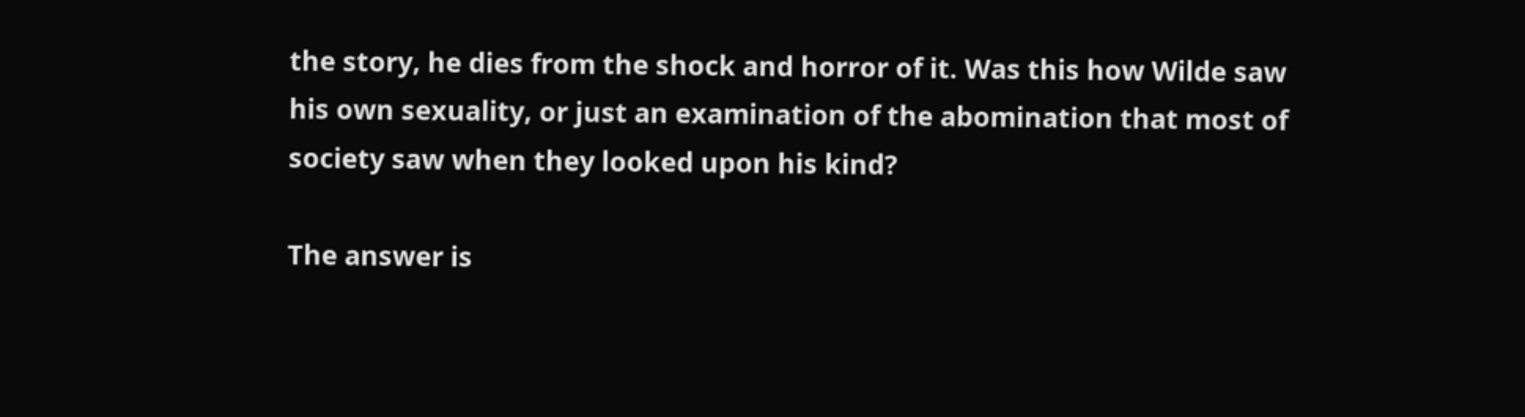the story, he dies from the shock and horror of it. Was this how Wilde saw his own sexuality, or just an examination of the abomination that most of society saw when they looked upon his kind?

The answer is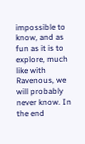impossible to know, and as fun as it is to explore, much like with Ravenous, we will probably never know. In the end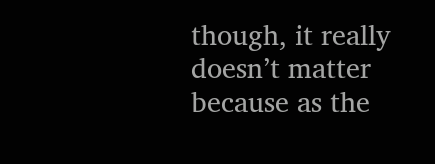though, it really doesn’t matter because as the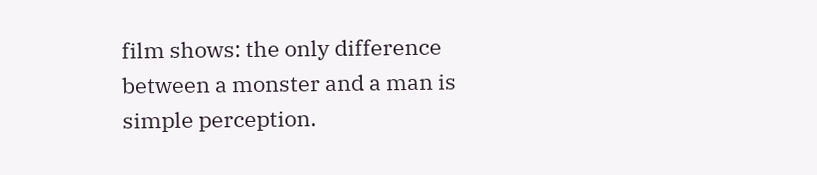film shows: the only difference between a monster and a man is simple perception.